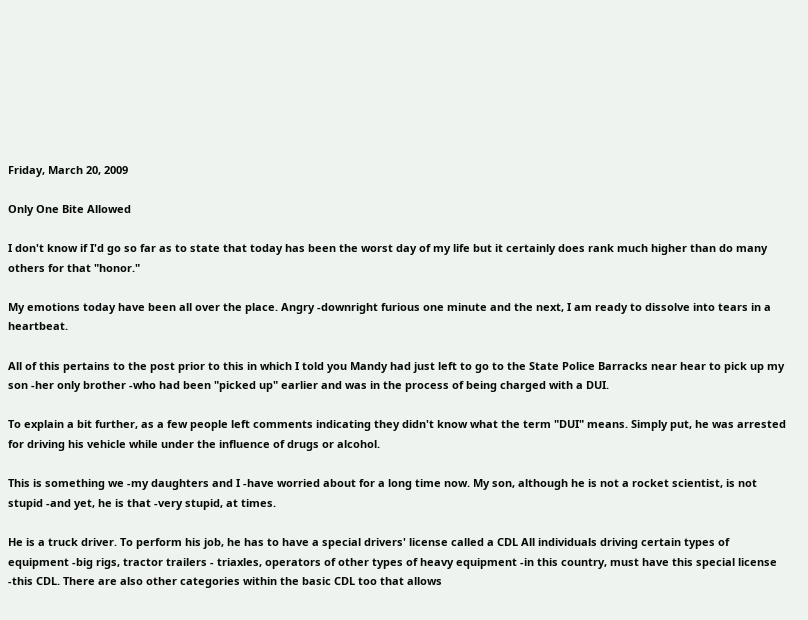Friday, March 20, 2009

Only One Bite Allowed

I don't know if I'd go so far as to state that today has been the worst day of my life but it certainly does rank much higher than do many others for that "honor."

My emotions today have been all over the place. Angry -downright furious one minute and the next, I am ready to dissolve into tears in a heartbeat.

All of this pertains to the post prior to this in which I told you Mandy had just left to go to the State Police Barracks near hear to pick up my son -her only brother -who had been "picked up" earlier and was in the process of being charged with a DUI.

To explain a bit further, as a few people left comments indicating they didn't know what the term "DUI" means. Simply put, he was arrested for driving his vehicle while under the influence of drugs or alcohol.

This is something we -my daughters and I -have worried about for a long time now. My son, although he is not a rocket scientist, is not stupid -and yet, he is that -very stupid, at times.

He is a truck driver. To perform his job, he has to have a special drivers' license called a CDL All individuals driving certain types of equipment -big rigs, tractor trailers - triaxles, operators of other types of heavy equipment -in this country, must have this special license -this CDL. There are also other categories within the basic CDL too that allows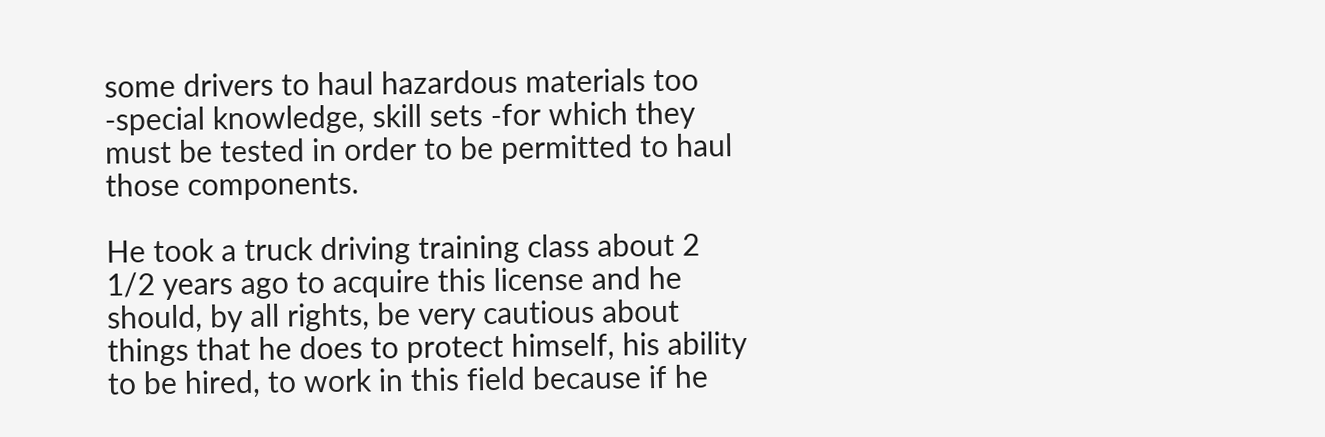some drivers to haul hazardous materials too -special knowledge, skill sets -for which they must be tested in order to be permitted to haul those components.

He took a truck driving training class about 2 1/2 years ago to acquire this license and he should, by all rights, be very cautious about things that he does to protect himself, his ability to be hired, to work in this field because if he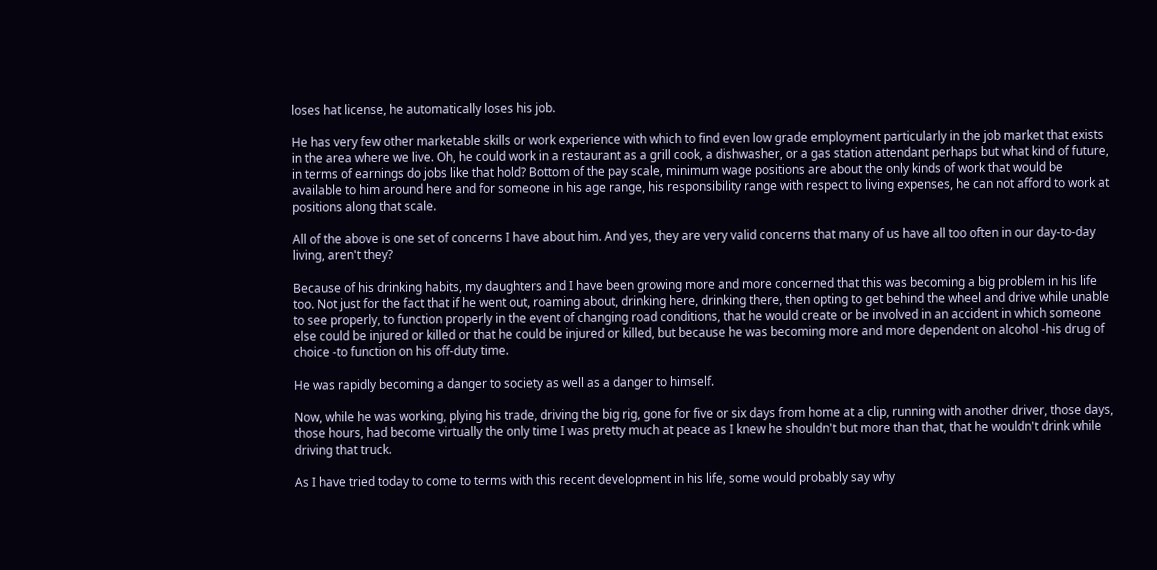loses hat license, he automatically loses his job.

He has very few other marketable skills or work experience with which to find even low grade employment particularly in the job market that exists in the area where we live. Oh, he could work in a restaurant as a grill cook, a dishwasher, or a gas station attendant perhaps but what kind of future, in terms of earnings do jobs like that hold? Bottom of the pay scale, minimum wage positions are about the only kinds of work that would be available to him around here and for someone in his age range, his responsibility range with respect to living expenses, he can not afford to work at positions along that scale.

All of the above is one set of concerns I have about him. And yes, they are very valid concerns that many of us have all too often in our day-to-day living, aren't they?

Because of his drinking habits, my daughters and I have been growing more and more concerned that this was becoming a big problem in his life too. Not just for the fact that if he went out, roaming about, drinking here, drinking there, then opting to get behind the wheel and drive while unable to see properly, to function properly in the event of changing road conditions, that he would create or be involved in an accident in which someone else could be injured or killed or that he could be injured or killed, but because he was becoming more and more dependent on alcohol -his drug of choice -to function on his off-duty time.

He was rapidly becoming a danger to society as well as a danger to himself.

Now, while he was working, plying his trade, driving the big rig, gone for five or six days from home at a clip, running with another driver, those days, those hours, had become virtually the only time I was pretty much at peace as I knew he shouldn't but more than that, that he wouldn't drink while driving that truck.

As I have tried today to come to terms with this recent development in his life, some would probably say why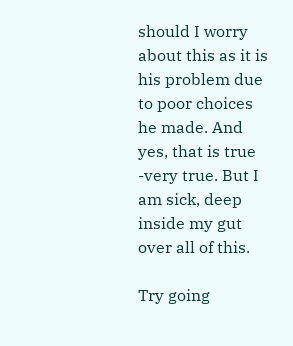should I worry about this as it is his problem due to poor choices he made. And yes, that is true -very true. But I am sick, deep inside my gut over all of this.

Try going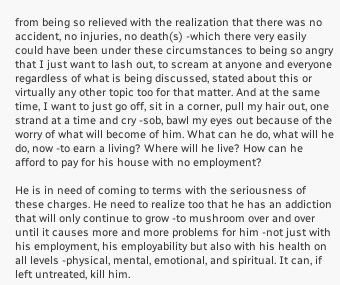from being so relieved with the realization that there was no accident, no injuries, no death(s) -which there very easily could have been under these circumstances to being so angry that I just want to lash out, to scream at anyone and everyone regardless of what is being discussed, stated about this or virtually any other topic too for that matter. And at the same time, I want to just go off, sit in a corner, pull my hair out, one strand at a time and cry -sob, bawl my eyes out because of the worry of what will become of him. What can he do, what will he do, now -to earn a living? Where will he live? How can he afford to pay for his house with no employment?

He is in need of coming to terms with the seriousness of these charges. He need to realize too that he has an addiction that will only continue to grow -to mushroom over and over until it causes more and more problems for him -not just with his employment, his employability but also with his health on all levels -physical, mental, emotional, and spiritual. It can, if left untreated, kill him.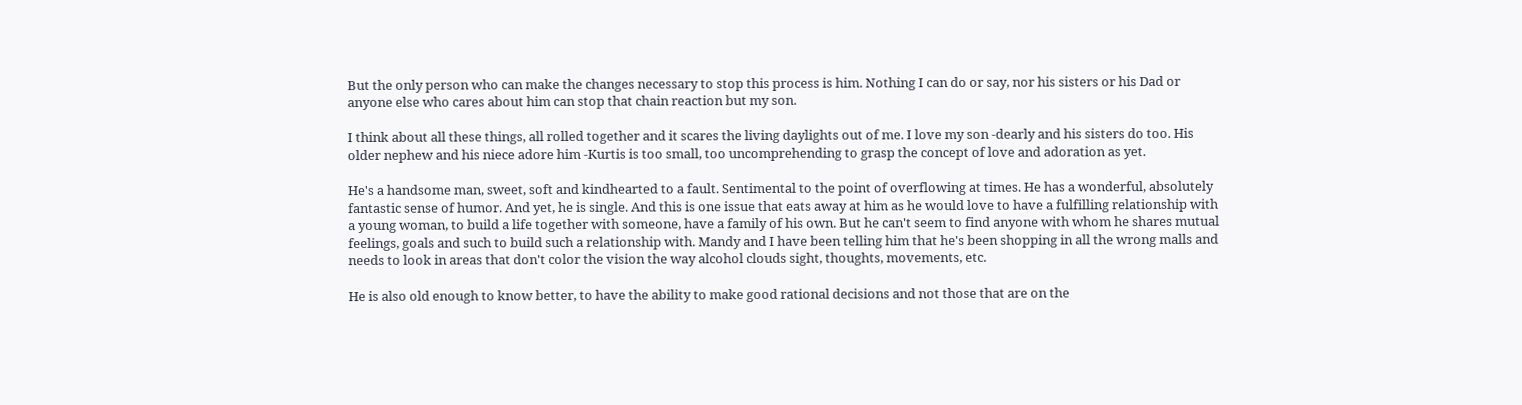But the only person who can make the changes necessary to stop this process is him. Nothing I can do or say, nor his sisters or his Dad or anyone else who cares about him can stop that chain reaction but my son.

I think about all these things, all rolled together and it scares the living daylights out of me. I love my son -dearly and his sisters do too. His older nephew and his niece adore him -Kurtis is too small, too uncomprehending to grasp the concept of love and adoration as yet.

He's a handsome man, sweet, soft and kindhearted to a fault. Sentimental to the point of overflowing at times. He has a wonderful, absolutely fantastic sense of humor. And yet, he is single. And this is one issue that eats away at him as he would love to have a fulfilling relationship with a young woman, to build a life together with someone, have a family of his own. But he can't seem to find anyone with whom he shares mutual feelings, goals and such to build such a relationship with. Mandy and I have been telling him that he's been shopping in all the wrong malls and needs to look in areas that don't color the vision the way alcohol clouds sight, thoughts, movements, etc.

He is also old enough to know better, to have the ability to make good rational decisions and not those that are on the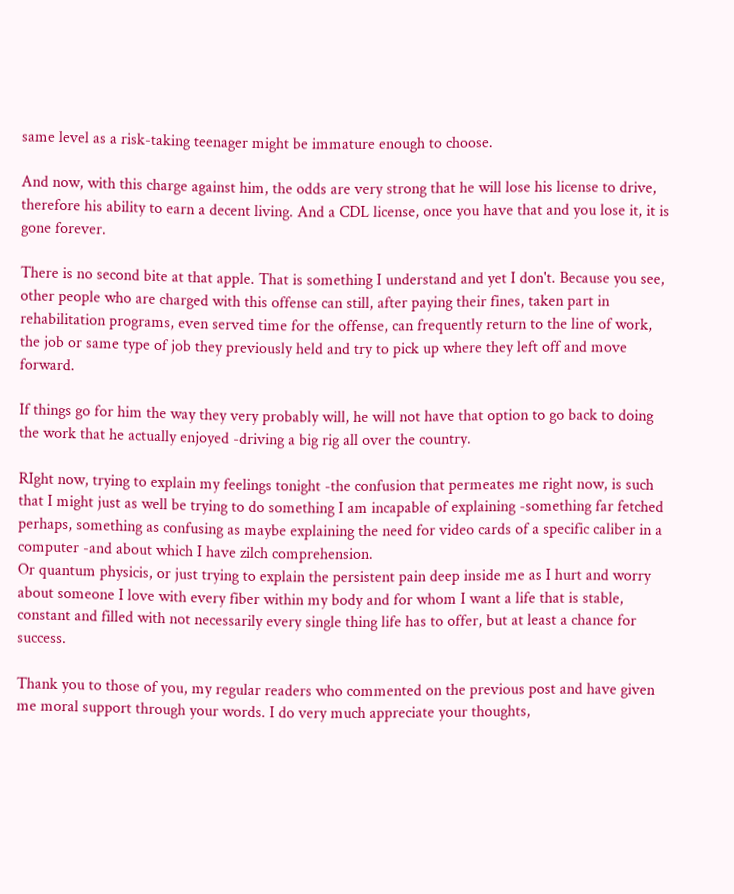same level as a risk-taking teenager might be immature enough to choose.

And now, with this charge against him, the odds are very strong that he will lose his license to drive, therefore his ability to earn a decent living. And a CDL license, once you have that and you lose it, it is gone forever.

There is no second bite at that apple. That is something I understand and yet I don't. Because you see, other people who are charged with this offense can still, after paying their fines, taken part in rehabilitation programs, even served time for the offense, can frequently return to the line of work, the job or same type of job they previously held and try to pick up where they left off and move forward.

If things go for him the way they very probably will, he will not have that option to go back to doing the work that he actually enjoyed -driving a big rig all over the country.

RIght now, trying to explain my feelings tonight -the confusion that permeates me right now, is such that I might just as well be trying to do something I am incapable of explaining -something far fetched perhaps, something as confusing as maybe explaining the need for video cards of a specific caliber in a computer -and about which I have zilch comprehension.
Or quantum physicis, or just trying to explain the persistent pain deep inside me as I hurt and worry about someone I love with every fiber within my body and for whom I want a life that is stable, constant and filled with not necessarily every single thing life has to offer, but at least a chance for success.

Thank you to those of you, my regular readers who commented on the previous post and have given me moral support through your words. I do very much appreciate your thoughts,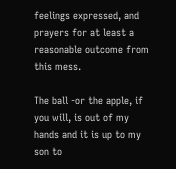feelings expressed, and prayers for at least a reasonable outcome from this mess.

The ball -or the apple, if you will, is out of my hands and it is up to my son to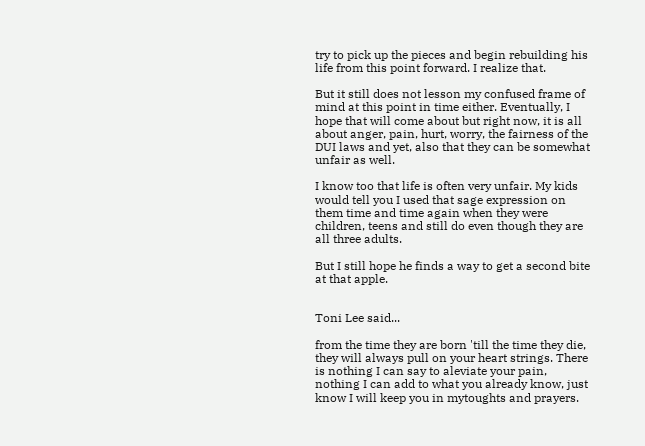try to pick up the pieces and begin rebuilding his life from this point forward. I realize that.

But it still does not lesson my confused frame of mind at this point in time either. Eventually, I hope that will come about but right now, it is all about anger, pain, hurt, worry, the fairness of the DUI laws and yet, also that they can be somewhat unfair as well.

I know too that life is often very unfair. My kids would tell you I used that sage expression on them time and time again when they were children, teens and still do even though they are all three adults.

But I still hope he finds a way to get a second bite at that apple.


Toni Lee said...

from the time they are born 'till the time they die, they will always pull on your heart strings. There is nothing I can say to aleviate your pain, nothing I can add to what you already know, just know I will keep you in mytoughts and prayers.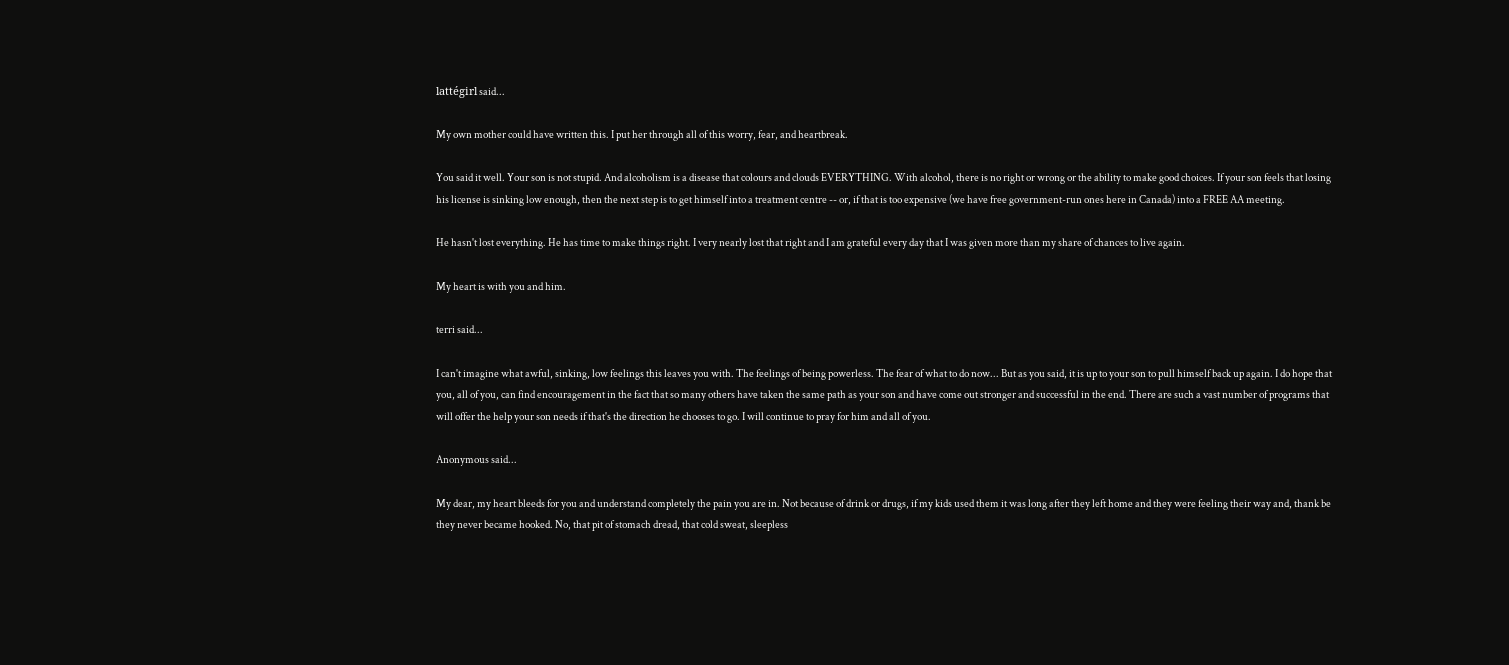lattégirl said...

My own mother could have written this. I put her through all of this worry, fear, and heartbreak.

You said it well. Your son is not stupid. And alcoholism is a disease that colours and clouds EVERYTHING. With alcohol, there is no right or wrong or the ability to make good choices. If your son feels that losing his license is sinking low enough, then the next step is to get himself into a treatment centre -- or, if that is too expensive (we have free government-run ones here in Canada) into a FREE AA meeting.

He hasn't lost everything. He has time to make things right. I very nearly lost that right and I am grateful every day that I was given more than my share of chances to live again.

My heart is with you and him.

terri said...

I can't imagine what awful, sinking, low feelings this leaves you with. The feelings of being powerless. The fear of what to do now... But as you said, it is up to your son to pull himself back up again. I do hope that you, all of you, can find encouragement in the fact that so many others have taken the same path as your son and have come out stronger and successful in the end. There are such a vast number of programs that will offer the help your son needs if that's the direction he chooses to go. I will continue to pray for him and all of you.

Anonymous said...

My dear, my heart bleeds for you and understand completely the pain you are in. Not because of drink or drugs, if my kids used them it was long after they left home and they were feeling their way and, thank be they never became hooked. No, that pit of stomach dread, that cold sweat, sleepless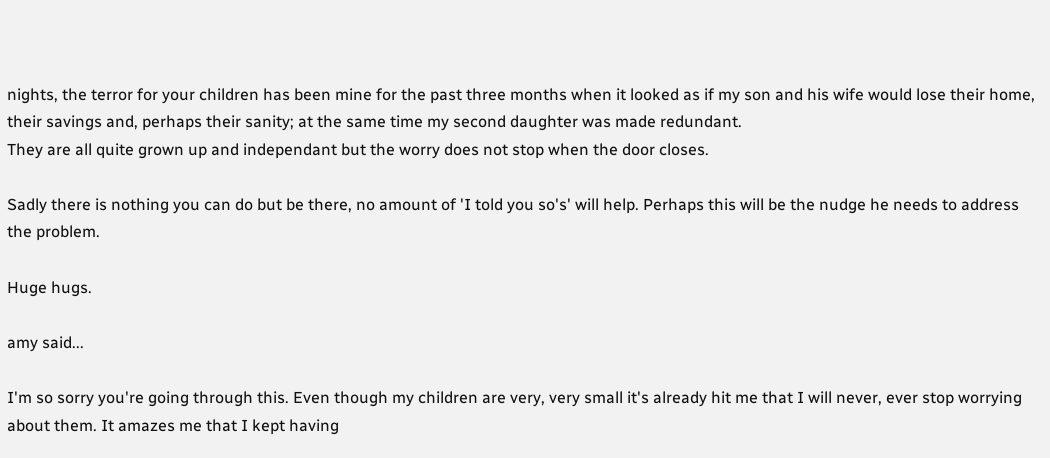nights, the terror for your children has been mine for the past three months when it looked as if my son and his wife would lose their home, their savings and, perhaps their sanity; at the same time my second daughter was made redundant.
They are all quite grown up and independant but the worry does not stop when the door closes.

Sadly there is nothing you can do but be there, no amount of 'I told you so's' will help. Perhaps this will be the nudge he needs to address the problem.

Huge hugs.

amy said...

I'm so sorry you're going through this. Even though my children are very, very small it's already hit me that I will never, ever stop worrying about them. It amazes me that I kept having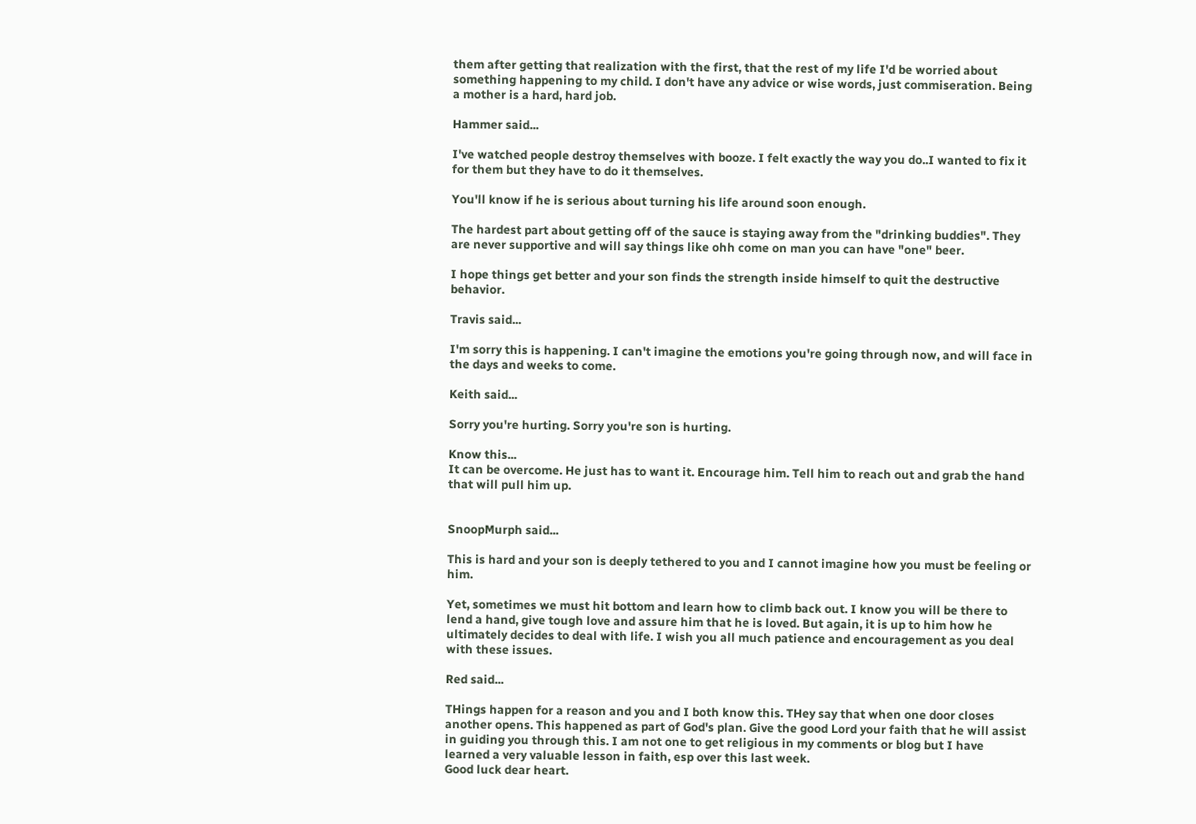them after getting that realization with the first, that the rest of my life I'd be worried about something happening to my child. I don't have any advice or wise words, just commiseration. Being a mother is a hard, hard job.

Hammer said...

I've watched people destroy themselves with booze. I felt exactly the way you do..I wanted to fix it for them but they have to do it themselves.

You'll know if he is serious about turning his life around soon enough.

The hardest part about getting off of the sauce is staying away from the "drinking buddies". They are never supportive and will say things like ohh come on man you can have "one" beer.

I hope things get better and your son finds the strength inside himself to quit the destructive behavior.

Travis said...

I'm sorry this is happening. I can't imagine the emotions you're going through now, and will face in the days and weeks to come.

Keith said...

Sorry you're hurting. Sorry you're son is hurting.

Know this...
It can be overcome. He just has to want it. Encourage him. Tell him to reach out and grab the hand that will pull him up.


SnoopMurph said...

This is hard and your son is deeply tethered to you and I cannot imagine how you must be feeling or him.

Yet, sometimes we must hit bottom and learn how to climb back out. I know you will be there to lend a hand, give tough love and assure him that he is loved. But again, it is up to him how he ultimately decides to deal with life. I wish you all much patience and encouragement as you deal with these issues.

Red said...

THings happen for a reason and you and I both know this. THey say that when one door closes another opens. This happened as part of God's plan. Give the good Lord your faith that he will assist in guiding you through this. I am not one to get religious in my comments or blog but I have learned a very valuable lesson in faith, esp over this last week.
Good luck dear heart.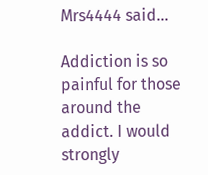Mrs4444 said...

Addiction is so painful for those around the addict. I would strongly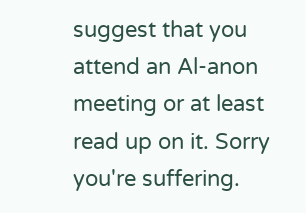suggest that you attend an Al-anon meeting or at least read up on it. Sorry you're suffering.